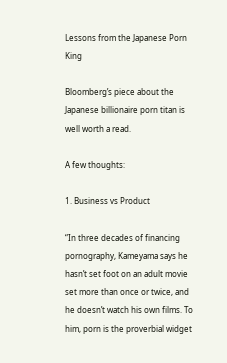Lessons from the Japanese Porn King

Bloomberg’s piece about the Japanese billionaire porn titan is well worth a read.

A few thoughts:

1. Business vs Product

“In three decades of financing pornography, Kameyama says he hasn’t set foot on an adult movie set more than once or twice, and he doesn’t watch his own films. To him, porn is the proverbial widget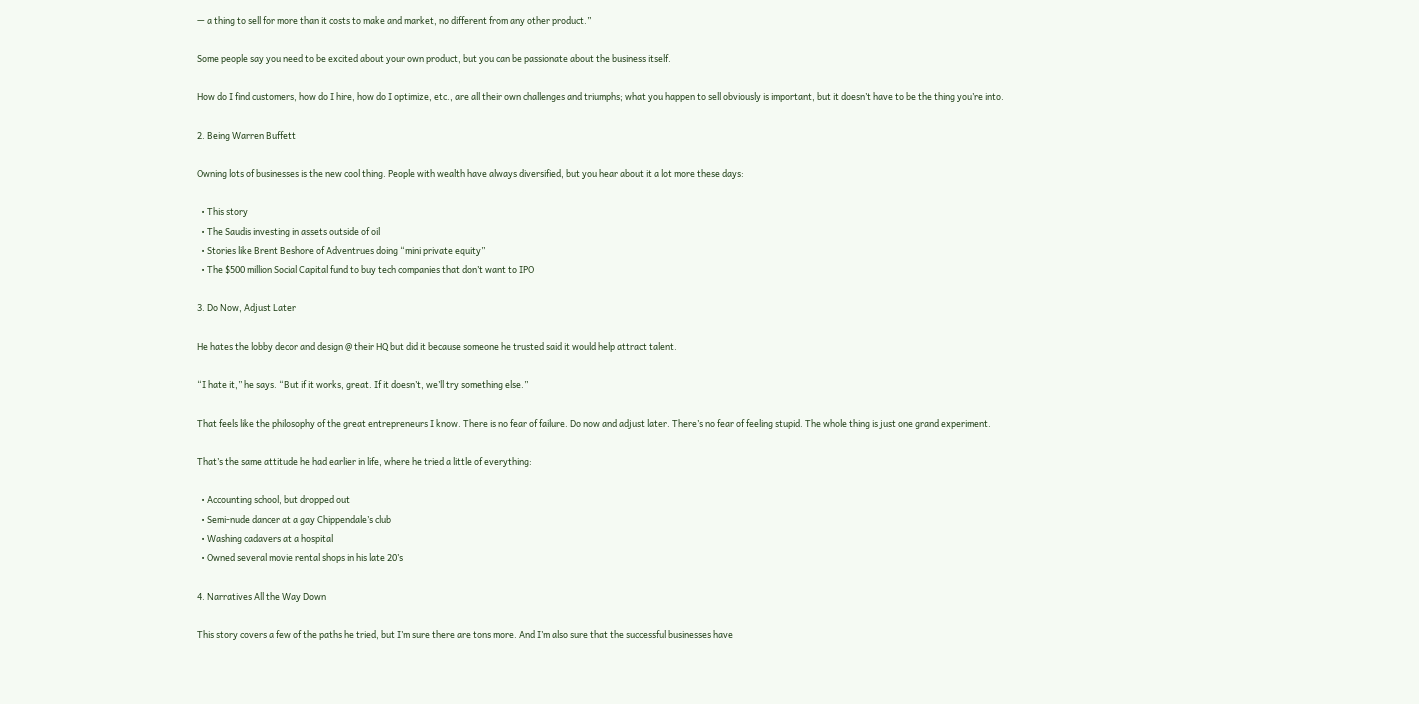— a thing to sell for more than it costs to make and market, no different from any other product.”

Some people say you need to be excited about your own product, but you can be passionate about the business itself.

How do I find customers, how do I hire, how do I optimize, etc., are all their own challenges and triumphs; what you happen to sell obviously is important, but it doesn’t have to be the thing you’re into.

2. Being Warren Buffett

Owning lots of businesses is the new cool thing. People with wealth have always diversified, but you hear about it a lot more these days:

  • This story
  • The Saudis investing in assets outside of oil
  • Stories like Brent Beshore of Adventrues doing “mini private equity”
  • The $500 million Social Capital fund to buy tech companies that don’t want to IPO

3. Do Now, Adjust Later

He hates the lobby decor and design @ their HQ but did it because someone he trusted said it would help attract talent.

“I hate it,” he says. “But if it works, great. If it doesn’t, we’ll try something else.”

That feels like the philosophy of the great entrepreneurs I know. There is no fear of failure. Do now and adjust later. There’s no fear of feeling stupid. The whole thing is just one grand experiment.

That’s the same attitude he had earlier in life, where he tried a little of everything:

  • Accounting school, but dropped out
  • Semi-nude dancer at a gay Chippendale’s club
  • Washing cadavers at a hospital
  • Owned several movie rental shops in his late 20’s

4. Narratives All the Way Down

This story covers a few of the paths he tried, but I’m sure there are tons more. And I’m also sure that the successful businesses have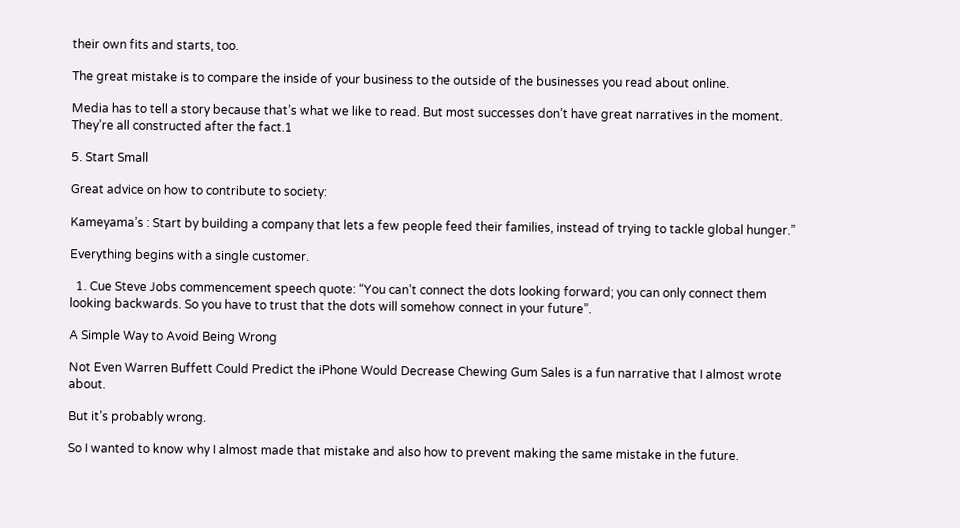their own fits and starts, too.

The great mistake is to compare the inside of your business to the outside of the businesses you read about online.

Media has to tell a story because that’s what we like to read. But most successes don’t have great narratives in the moment. They’re all constructed after the fact.1

5. Start Small

Great advice on how to contribute to society:

Kameyama’s : Start by building a company that lets a few people feed their families, instead of trying to tackle global hunger.”

Everything begins with a single customer.

  1. Cue Steve Jobs commencement speech quote: “You can’t connect the dots looking forward; you can only connect them looking backwards. So you have to trust that the dots will somehow connect in your future”.

A Simple Way to Avoid Being Wrong

Not Even Warren Buffett Could Predict the iPhone Would Decrease Chewing Gum Sales is a fun narrative that I almost wrote about.

But it’s probably wrong.

So I wanted to know why I almost made that mistake and also how to prevent making the same mistake in the future.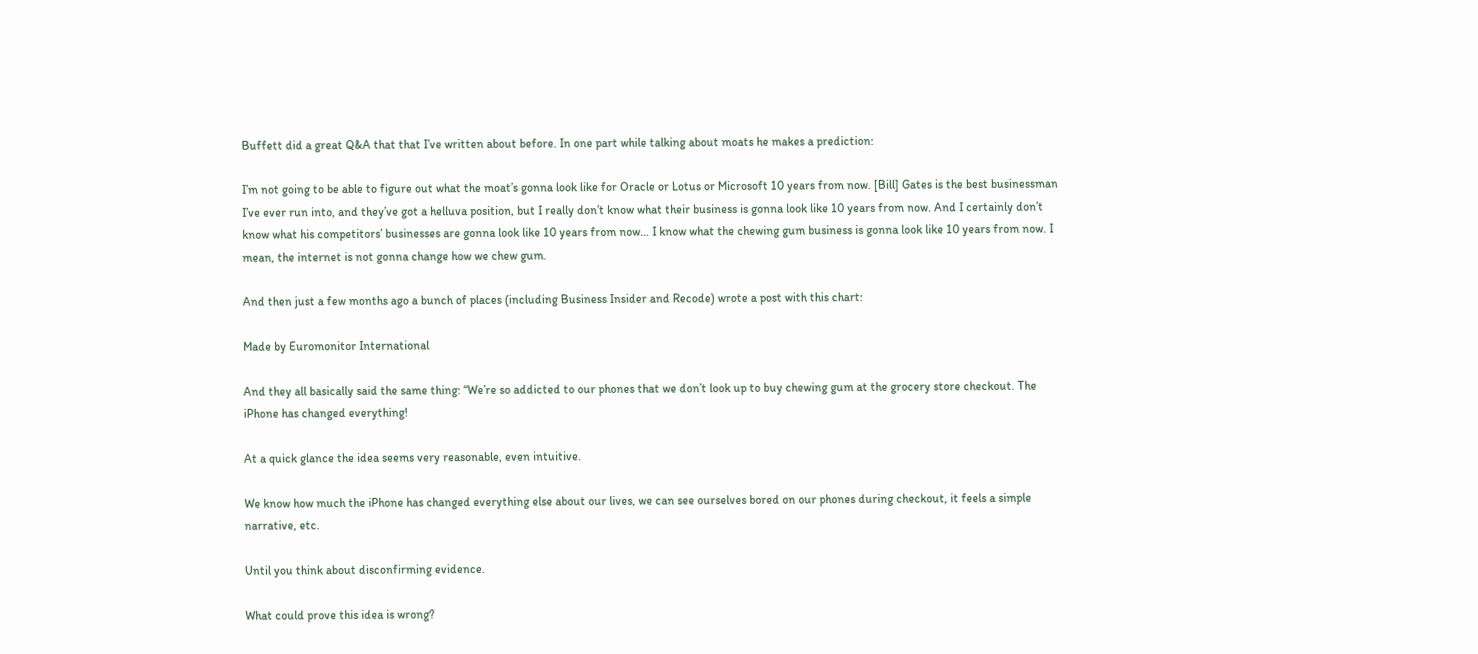Buffett did a great Q&A that that I’ve written about before. In one part while talking about moats he makes a prediction:

I’m not going to be able to figure out what the moat’s gonna look like for Oracle or Lotus or Microsoft 10 years from now. [Bill] Gates is the best businessman I’ve ever run into, and they’ve got a helluva position, but I really don’t know what their business is gonna look like 10 years from now. And I certainly don’t know what his competitors’ businesses are gonna look like 10 years from now… I know what the chewing gum business is gonna look like 10 years from now. I mean, the internet is not gonna change how we chew gum.

And then just a few months ago a bunch of places (including Business Insider and Recode) wrote a post with this chart:

Made by Euromonitor International

And they all basically said the same thing: “We’re so addicted to our phones that we don’t look up to buy chewing gum at the grocery store checkout. The iPhone has changed everything!

At a quick glance the idea seems very reasonable, even intuitive.

We know how much the iPhone has changed everything else about our lives, we can see ourselves bored on our phones during checkout, it feels a simple narrative, etc.

Until you think about disconfirming evidence.

What could prove this idea is wrong?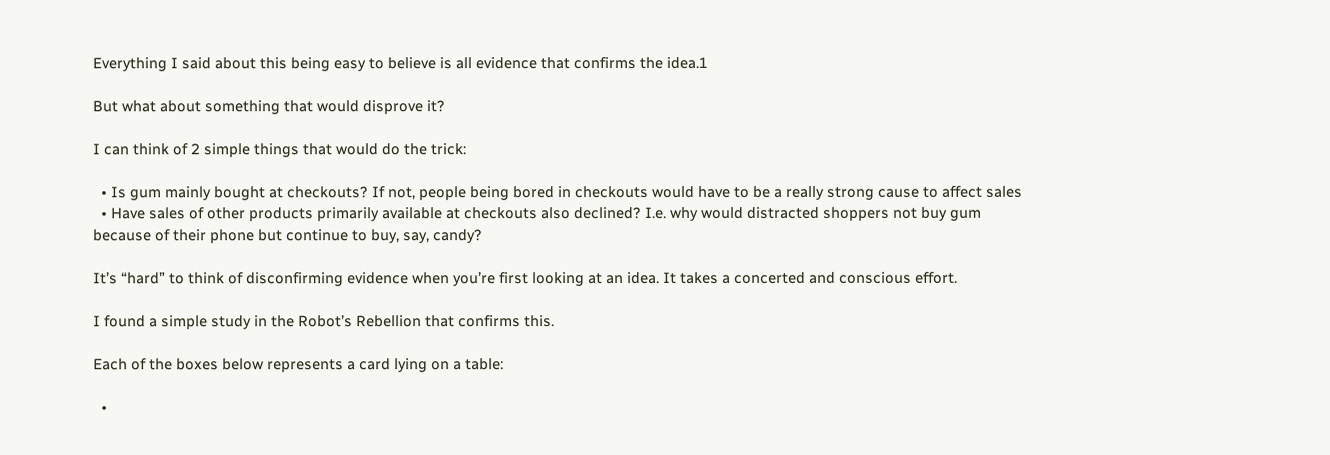Everything I said about this being easy to believe is all evidence that confirms the idea.1

But what about something that would disprove it?

I can think of 2 simple things that would do the trick:

  • Is gum mainly bought at checkouts? If not, people being bored in checkouts would have to be a really strong cause to affect sales
  • Have sales of other products primarily available at checkouts also declined? I.e. why would distracted shoppers not buy gum because of their phone but continue to buy, say, candy?

It’s “hard” to think of disconfirming evidence when you’re first looking at an idea. It takes a concerted and conscious effort.

I found a simple study in the Robot’s Rebellion that confirms this.

Each of the boxes below represents a card lying on a table:

  •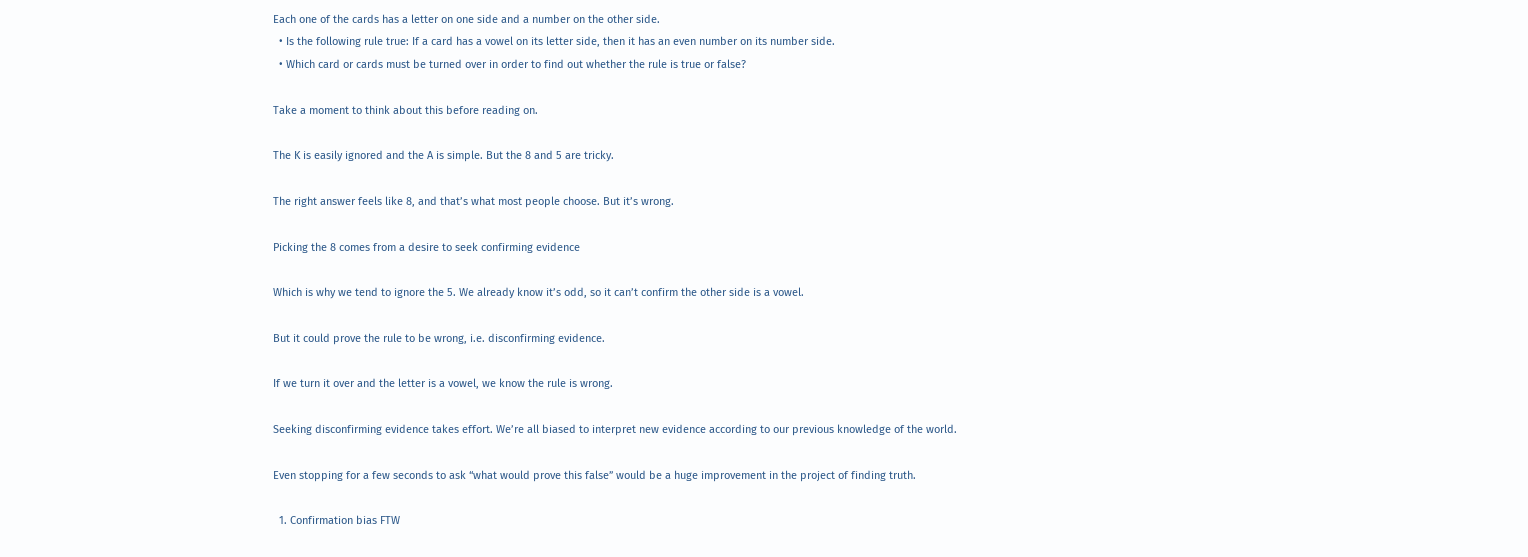Each one of the cards has a letter on one side and a number on the other side.
  • Is the following rule true: If a card has a vowel on its letter side, then it has an even number on its number side.
  • Which card or cards must be turned over in order to find out whether the rule is true or false?

Take a moment to think about this before reading on.

The K is easily ignored and the A is simple. But the 8 and 5 are tricky.

The right answer feels like 8, and that’s what most people choose. But it’s wrong.

Picking the 8 comes from a desire to seek confirming evidence

Which is why we tend to ignore the 5. We already know it’s odd, so it can’t confirm the other side is a vowel.

But it could prove the rule to be wrong, i.e. disconfirming evidence.

If we turn it over and the letter is a vowel, we know the rule is wrong.

Seeking disconfirming evidence takes effort. We’re all biased to interpret new evidence according to our previous knowledge of the world.

Even stopping for a few seconds to ask “what would prove this false” would be a huge improvement in the project of finding truth.

  1. Confirmation bias FTW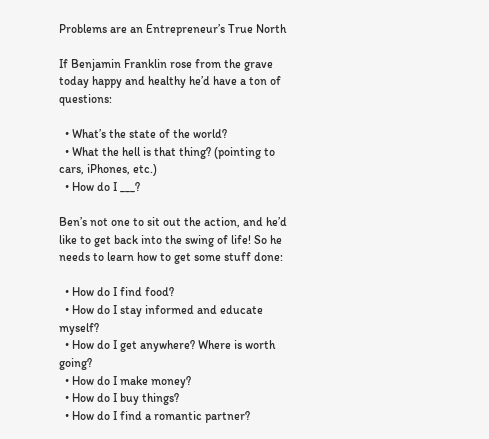Problems are an Entrepreneur’s True North

If Benjamin Franklin rose from the grave today happy and healthy he’d have a ton of questions:

  • What’s the state of the world?
  • What the hell is that thing? (pointing to cars, iPhones, etc.)
  • How do I ___?

Ben’s not one to sit out the action, and he’d like to get back into the swing of life! So he needs to learn how to get some stuff done:

  • How do I find food?
  • How do I stay informed and educate myself?
  • How do I get anywhere? Where is worth going?
  • How do I make money?
  • How do I buy things?
  • How do I find a romantic partner?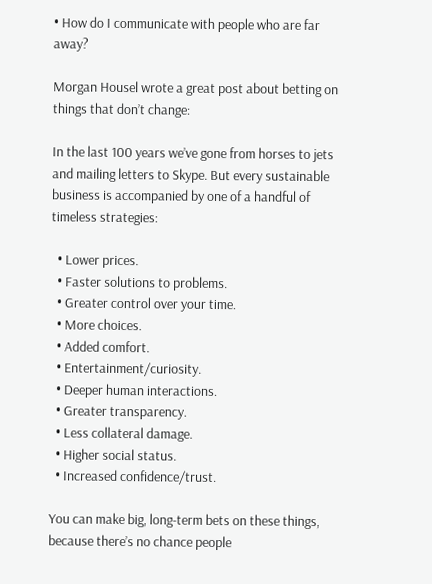• How do I communicate with people who are far away?

Morgan Housel wrote a great post about betting on things that don’t change:

In the last 100 years we’ve gone from horses to jets and mailing letters to Skype. But every sustainable business is accompanied by one of a handful of timeless strategies:

  • Lower prices.
  • Faster solutions to problems.
  • Greater control over your time.
  • More choices.
  • Added comfort.
  • Entertainment/curiosity.
  • Deeper human interactions.
  • Greater transparency.
  • Less collateral damage.
  • Higher social status.
  • Increased confidence/trust.

You can make big, long-term bets on these things, because there’s no chance people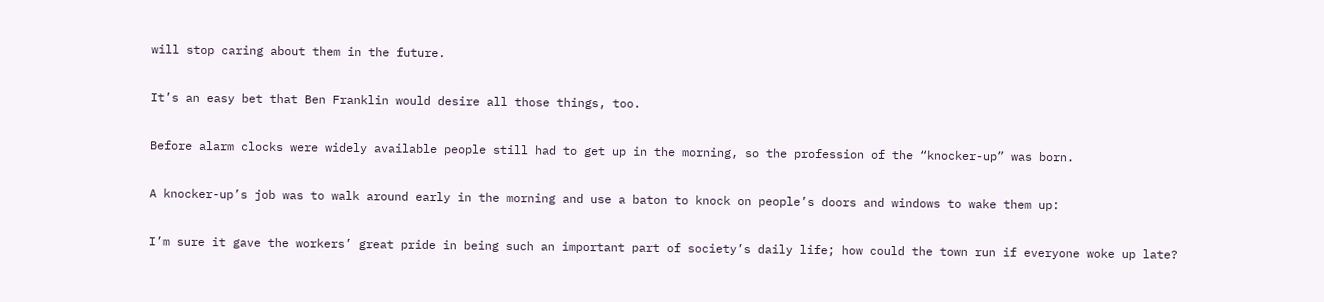will stop caring about them in the future.

It’s an easy bet that Ben Franklin would desire all those things, too.

Before alarm clocks were widely available people still had to get up in the morning, so the profession of the “knocker-up” was born.

A knocker-up’s job was to walk around early in the morning and use a baton to knock on people’s doors and windows to wake them up:

I’m sure it gave the workers’ great pride in being such an important part of society’s daily life; how could the town run if everyone woke up late?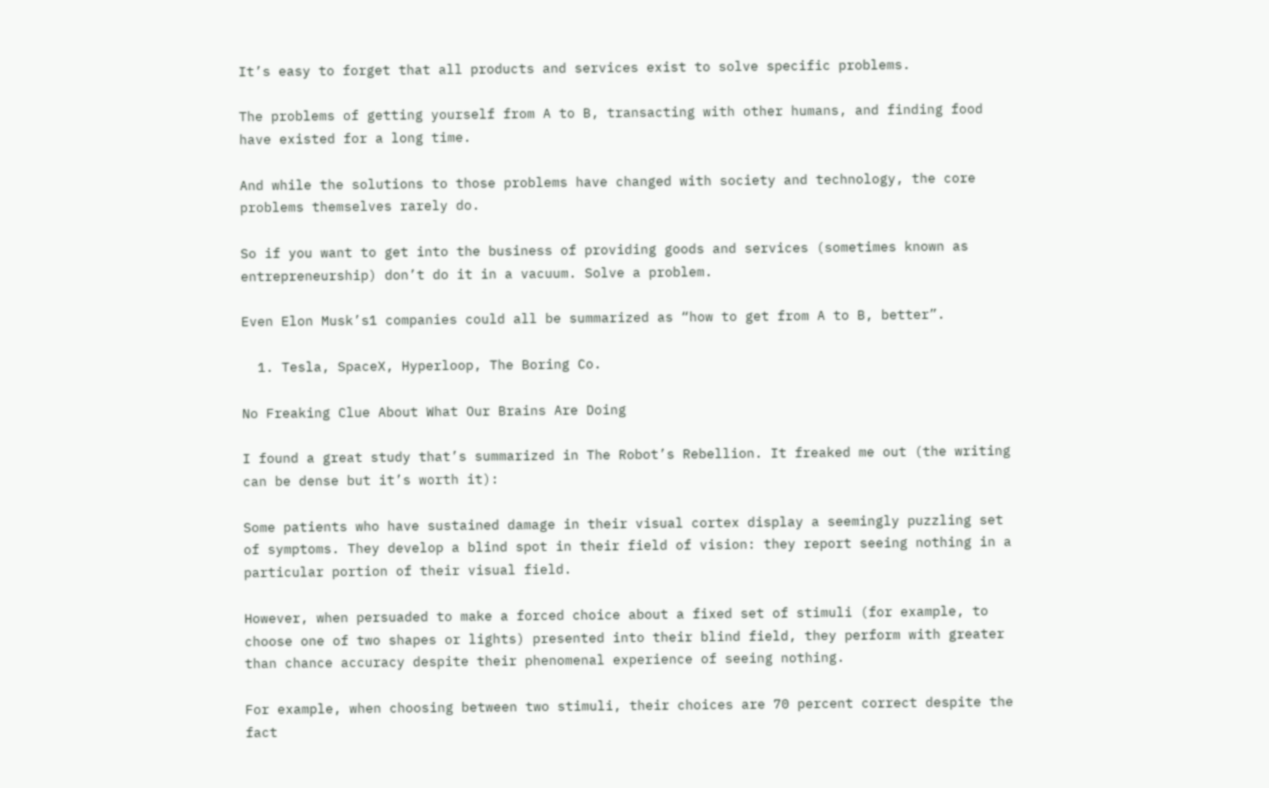It’s easy to forget that all products and services exist to solve specific problems.

The problems of getting yourself from A to B, transacting with other humans, and finding food have existed for a long time.

And while the solutions to those problems have changed with society and technology, the core problems themselves rarely do.

So if you want to get into the business of providing goods and services (sometimes known as entrepreneurship) don’t do it in a vacuum. Solve a problem.

Even Elon Musk’s1 companies could all be summarized as “how to get from A to B, better”.

  1. Tesla, SpaceX, Hyperloop, The Boring Co.

No Freaking Clue About What Our Brains Are Doing

I found a great study that’s summarized in The Robot’s Rebellion. It freaked me out (the writing can be dense but it’s worth it):

Some patients who have sustained damage in their visual cortex display a seemingly puzzling set of symptoms. They develop a blind spot in their field of vision: they report seeing nothing in a particular portion of their visual field.

However, when persuaded to make a forced choice about a fixed set of stimuli (for example, to choose one of two shapes or lights) presented into their blind field, they perform with greater than chance accuracy despite their phenomenal experience of seeing nothing.

For example, when choosing between two stimuli, their choices are 70 percent correct despite the fact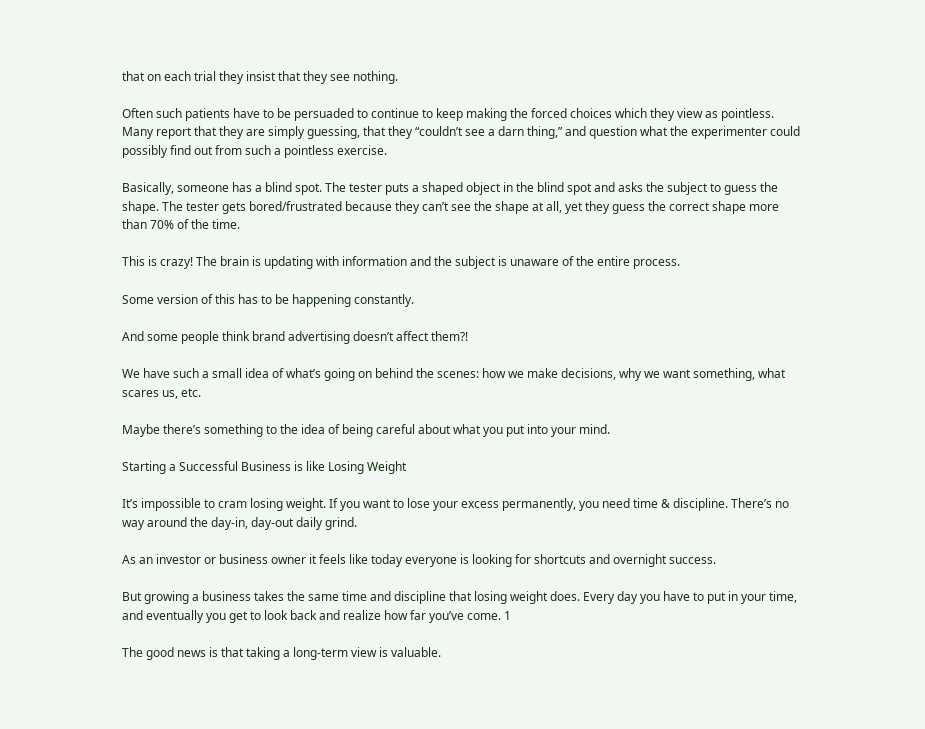that on each trial they insist that they see nothing.

Often such patients have to be persuaded to continue to keep making the forced choices which they view as pointless. Many report that they are simply guessing, that they “couldn’t see a darn thing,” and question what the experimenter could possibly find out from such a pointless exercise.

Basically, someone has a blind spot. The tester puts a shaped object in the blind spot and asks the subject to guess the shape. The tester gets bored/frustrated because they can’t see the shape at all, yet they guess the correct shape more than 70% of the time.

This is crazy! The brain is updating with information and the subject is unaware of the entire process.

Some version of this has to be happening constantly.

And some people think brand advertising doesn’t affect them?!

We have such a small idea of what’s going on behind the scenes: how we make decisions, why we want something, what scares us, etc.

Maybe there’s something to the idea of being careful about what you put into your mind.

Starting a Successful Business is like Losing Weight

It’s impossible to cram losing weight. If you want to lose your excess permanently, you need time & discipline. There’s no way around the day-in, day-out daily grind.

As an investor or business owner it feels like today everyone is looking for shortcuts and overnight success.

But growing a business takes the same time and discipline that losing weight does. Every day you have to put in your time, and eventually you get to look back and realize how far you’ve come. 1

The good news is that taking a long-term view is valuable.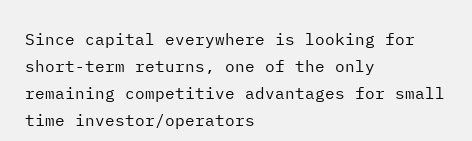Since capital everywhere is looking for short-term returns, one of the only remaining competitive advantages for small time investor/operators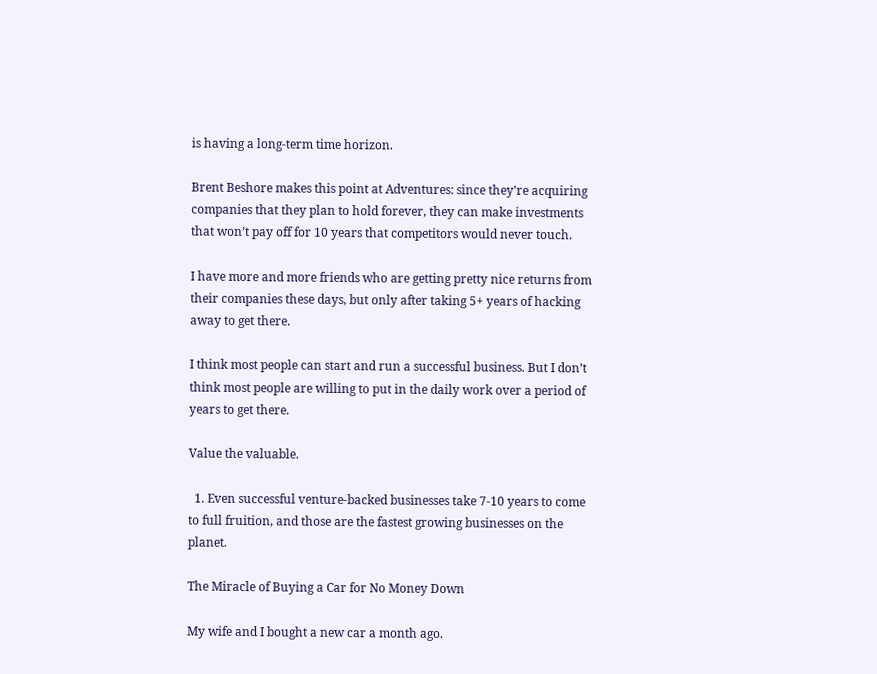is having a long-term time horizon.

Brent Beshore makes this point at Adventures: since they’re acquiring companies that they plan to hold forever, they can make investments that won’t pay off for 10 years that competitors would never touch.

I have more and more friends who are getting pretty nice returns from their companies these days, but only after taking 5+ years of hacking away to get there.

I think most people can start and run a successful business. But I don’t think most people are willing to put in the daily work over a period of years to get there.

Value the valuable.

  1. Even successful venture-backed businesses take 7-10 years to come to full fruition, and those are the fastest growing businesses on the planet.

The Miracle of Buying a Car for No Money Down

My wife and I bought a new car a month ago.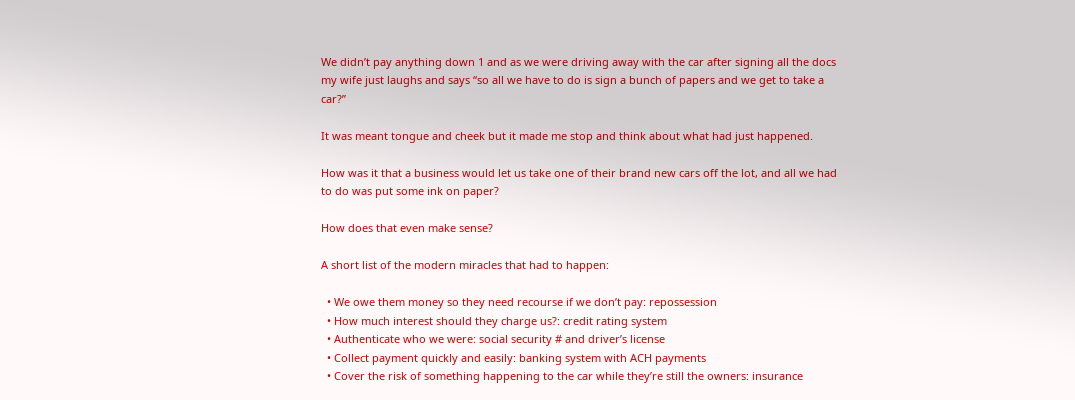We didn’t pay anything down 1 and as we were driving away with the car after signing all the docs my wife just laughs and says “so all we have to do is sign a bunch of papers and we get to take a car?”

It was meant tongue and cheek but it made me stop and think about what had just happened.

How was it that a business would let us take one of their brand new cars off the lot, and all we had to do was put some ink on paper?

How does that even make sense?

A short list of the modern miracles that had to happen:

  • We owe them money so they need recourse if we don’t pay: repossession
  • How much interest should they charge us?: credit rating system
  • Authenticate who we were: social security # and driver’s license
  • Collect payment quickly and easily: banking system with ACH payments
  • Cover the risk of something happening to the car while they’re still the owners: insurance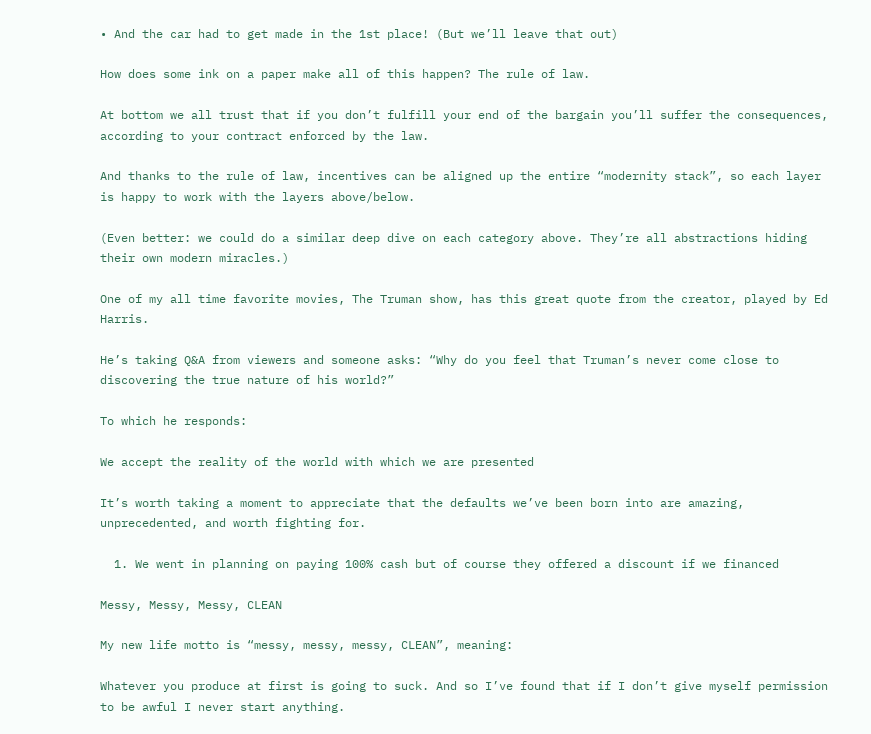• And the car had to get made in the 1st place! (But we’ll leave that out)

How does some ink on a paper make all of this happen? The rule of law.

At bottom we all trust that if you don’t fulfill your end of the bargain you’ll suffer the consequences, according to your contract enforced by the law.

And thanks to the rule of law, incentives can be aligned up the entire “modernity stack”, so each layer is happy to work with the layers above/below.

(Even better: we could do a similar deep dive on each category above. They’re all abstractions hiding their own modern miracles.)

One of my all time favorite movies, The Truman show, has this great quote from the creator, played by Ed Harris.

He’s taking Q&A from viewers and someone asks: “Why do you feel that Truman’s never come close to discovering the true nature of his world?”

To which he responds:

We accept the reality of the world with which we are presented

It’s worth taking a moment to appreciate that the defaults we’ve been born into are amazing, unprecedented, and worth fighting for.

  1. We went in planning on paying 100% cash but of course they offered a discount if we financed

Messy, Messy, Messy, CLEAN

My new life motto is “messy, messy, messy, CLEAN”, meaning:

Whatever you produce at first is going to suck. And so I’ve found that if I don’t give myself permission to be awful I never start anything.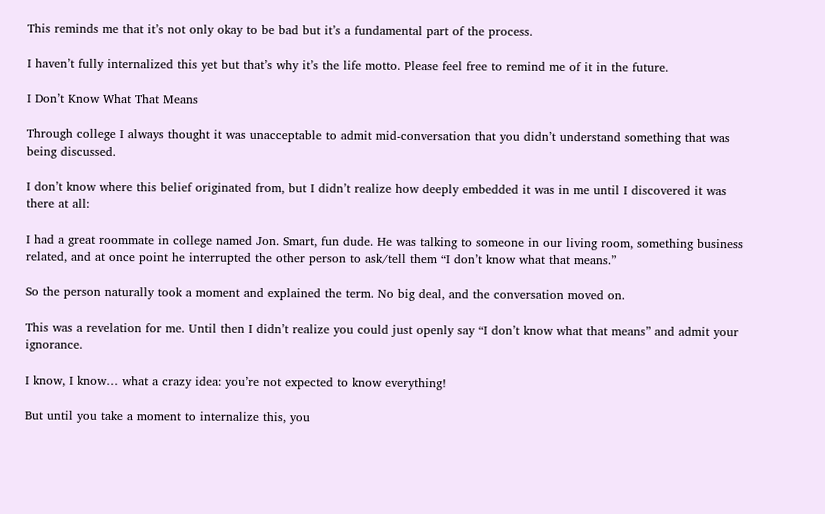This reminds me that it’s not only okay to be bad but it’s a fundamental part of the process.

I haven’t fully internalized this yet but that’s why it’s the life motto. Please feel free to remind me of it in the future.

I Don’t Know What That Means

Through college I always thought it was unacceptable to admit mid-conversation that you didn’t understand something that was being discussed.

I don’t know where this belief originated from, but I didn’t realize how deeply embedded it was in me until I discovered it was there at all:

I had a great roommate in college named Jon. Smart, fun dude. He was talking to someone in our living room, something business related, and at once point he interrupted the other person to ask/tell them “I don’t know what that means.”

So the person naturally took a moment and explained the term. No big deal, and the conversation moved on.

This was a revelation for me. Until then I didn’t realize you could just openly say “I don’t know what that means” and admit your ignorance.

I know, I know… what a crazy idea: you’re not expected to know everything!

But until you take a moment to internalize this, you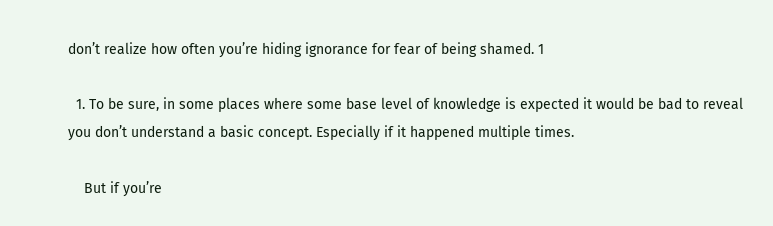don’t realize how often you’re hiding ignorance for fear of being shamed. 1

  1. To be sure, in some places where some base level of knowledge is expected it would be bad to reveal you don’t understand a basic concept. Especially if it happened multiple times.

    But if you’re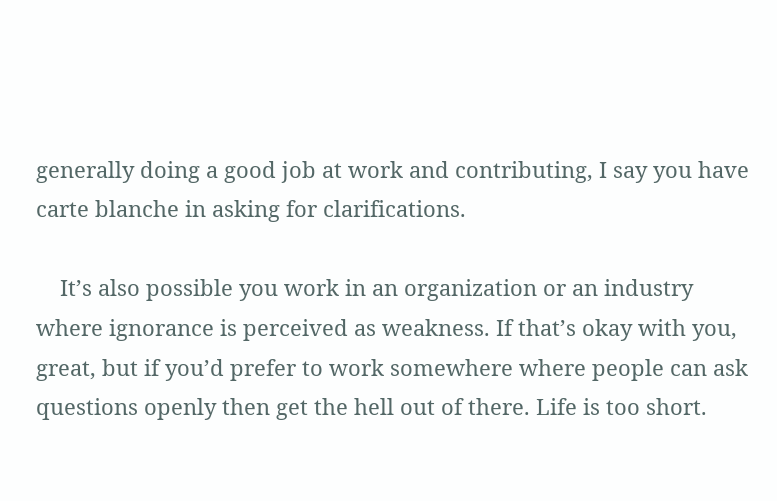generally doing a good job at work and contributing, I say you have carte blanche in asking for clarifications.

    It’s also possible you work in an organization or an industry where ignorance is perceived as weakness. If that’s okay with you, great, but if you’d prefer to work somewhere where people can ask questions openly then get the hell out of there. Life is too short.